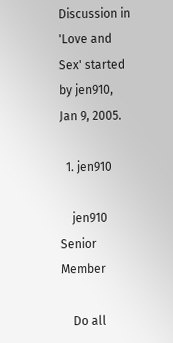Discussion in 'Love and Sex' started by jen910, Jan 9, 2005.

  1. jen910

    jen910 Senior Member

    Do all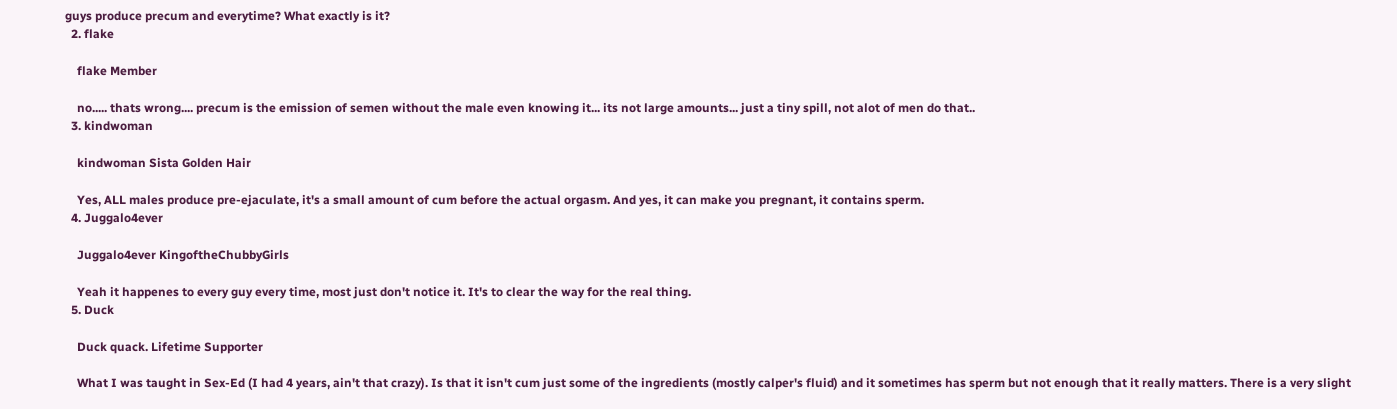guys produce precum and everytime? What exactly is it?
  2. flake

    flake Member

    no..... thats wrong.... precum is the emission of semen without the male even knowing it... its not large amounts... just a tiny spill, not alot of men do that..
  3. kindwoman

    kindwoman Sista Golden Hair

    Yes, ALL males produce pre-ejaculate, it's a small amount of cum before the actual orgasm. And yes, it can make you pregnant, it contains sperm.
  4. Juggalo4ever

    Juggalo4ever KingoftheChubbyGirls

    Yeah it happenes to every guy every time, most just don't notice it. It's to clear the way for the real thing.
  5. Duck

    Duck quack. Lifetime Supporter

    What I was taught in Sex-Ed (I had 4 years, ain't that crazy). Is that it isn't cum just some of the ingredients (mostly calper's fluid) and it sometimes has sperm but not enough that it really matters. There is a very slight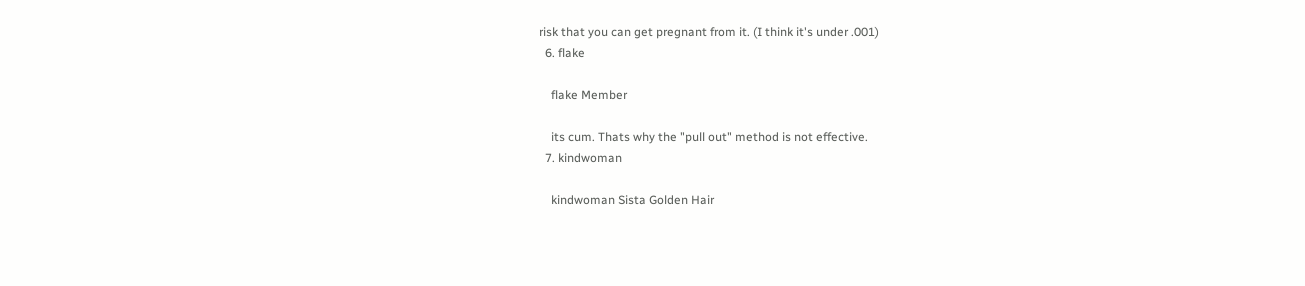risk that you can get pregnant from it. (I think it's under .001)
  6. flake

    flake Member

    its cum. Thats why the "pull out" method is not effective.
  7. kindwoman

    kindwoman Sista Golden Hair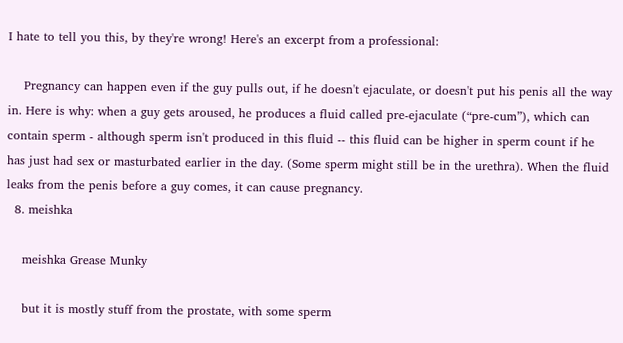I hate to tell you this, by they're wrong! Here's an excerpt from a professional:

    Pregnancy can happen even if the guy pulls out, if he doesn't ejaculate, or doesn't put his penis all the way in. Here is why: when a guy gets aroused, he produces a fluid called pre-ejaculate (“pre-cum”), which can contain sperm - although sperm isn't produced in this fluid -- this fluid can be higher in sperm count if he has just had sex or masturbated earlier in the day. (Some sperm might still be in the urethra). When the fluid leaks from the penis before a guy comes, it can cause pregnancy.
  8. meishka

    meishka Grease Munky

    but it is mostly stuff from the prostate, with some sperm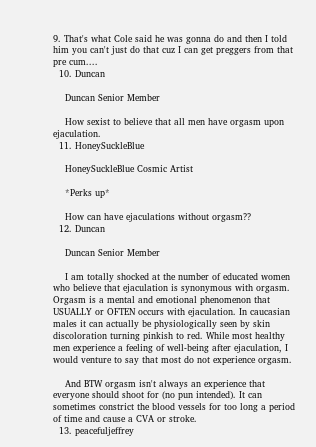9. That's what Cole said he was gonna do and then I told him you can't just do that cuz I can get preggers from that pre cum....
  10. Duncan

    Duncan Senior Member

    How sexist to believe that all men have orgasm upon ejaculation.
  11. HoneySuckleBlue

    HoneySuckleBlue Cosmic Artist

    *Perks up*

    How can have ejaculations without orgasm??
  12. Duncan

    Duncan Senior Member

    I am totally shocked at the number of educated women who believe that ejaculation is synonymous with orgasm. Orgasm is a mental and emotional phenomenon that USUALLY or OFTEN occurs with ejaculation. In caucasian males it can actually be physiologically seen by skin discoloration turning pinkish to red. While most healthy men experience a feeling of well-being after ejaculation, I would venture to say that most do not experience orgasm.

    And BTW orgasm isn't always an experience that everyone should shoot for (no pun intended). It can sometimes constrict the blood vessels for too long a period of time and cause a CVA or stroke.
  13. peacefuljeffrey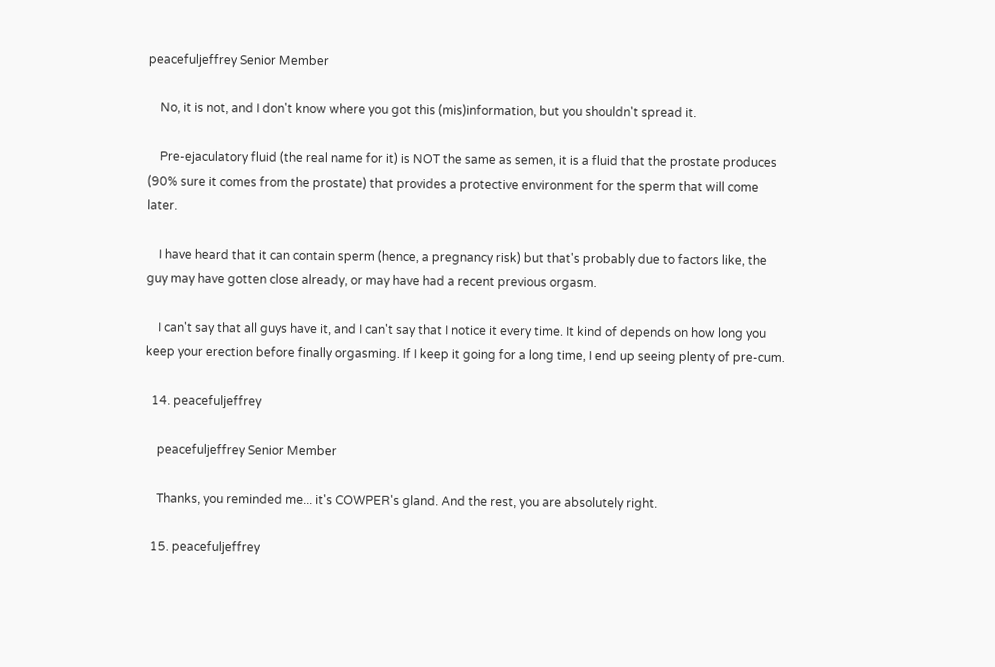peacefuljeffrey Senior Member

    No, it is not, and I don't know where you got this (mis)information, but you shouldn't spread it.

    Pre-ejaculatory fluid (the real name for it) is NOT the same as semen, it is a fluid that the prostate produces (90% sure it comes from the prostate) that provides a protective environment for the sperm that will come later.

    I have heard that it can contain sperm (hence, a pregnancy risk) but that's probably due to factors like, the guy may have gotten close already, or may have had a recent previous orgasm.

    I can't say that all guys have it, and I can't say that I notice it every time. It kind of depends on how long you keep your erection before finally orgasming. If I keep it going for a long time, I end up seeing plenty of pre-cum.

  14. peacefuljeffrey

    peacefuljeffrey Senior Member

    Thanks, you reminded me... it's COWPER's gland. And the rest, you are absolutely right.

  15. peacefuljeffrey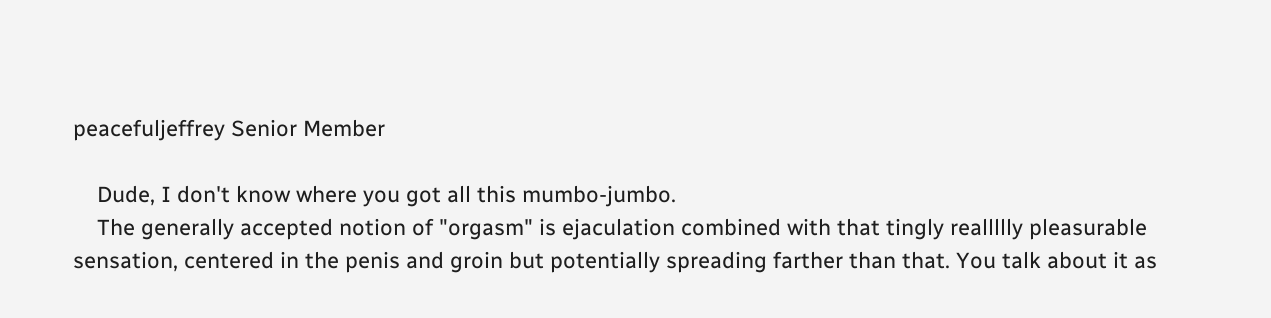peacefuljeffrey Senior Member

    Dude, I don't know where you got all this mumbo-jumbo.
    The generally accepted notion of "orgasm" is ejaculation combined with that tingly reallllly pleasurable sensation, centered in the penis and groin but potentially spreading farther than that. You talk about it as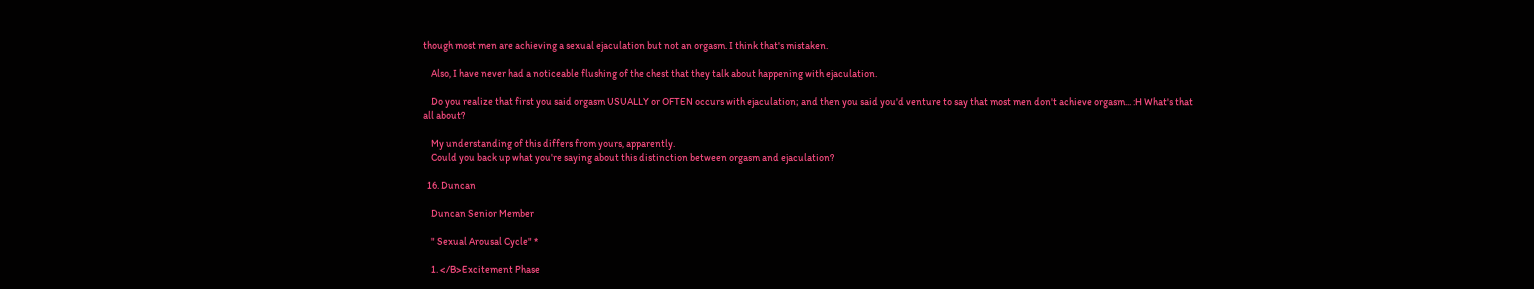though most men are achieving a sexual ejaculation but not an orgasm. I think that's mistaken.

    Also, I have never had a noticeable flushing of the chest that they talk about happening with ejaculation.

    Do you realize that first you said orgasm USUALLY or OFTEN occurs with ejaculation; and then you said you'd venture to say that most men don't achieve orgasm... :H What's that all about?

    My understanding of this differs from yours, apparently.
    Could you back up what you're saying about this distinction between orgasm and ejaculation?

  16. Duncan

    Duncan Senior Member

    " Sexual Arousal Cycle" *

    1. </B>Excitement Phase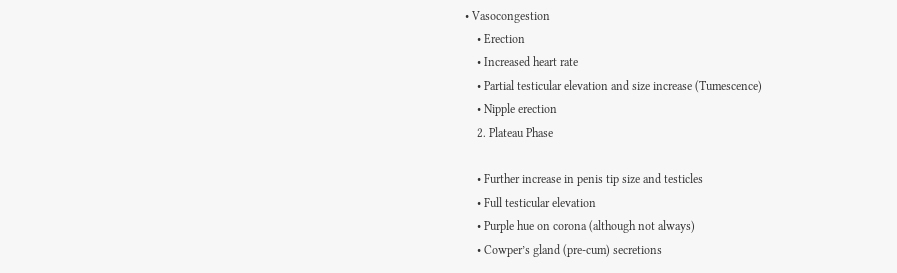• Vasocongestion
    • Erection
    • Increased heart rate
    • Partial testicular elevation and size increase (Tumescence)
    • Nipple erection
    2. Plateau Phase

    • Further increase in penis tip size and testicles
    • Full testicular elevation
    • Purple hue on corona (although not always)
    • Cowper’s gland (pre-cum) secretions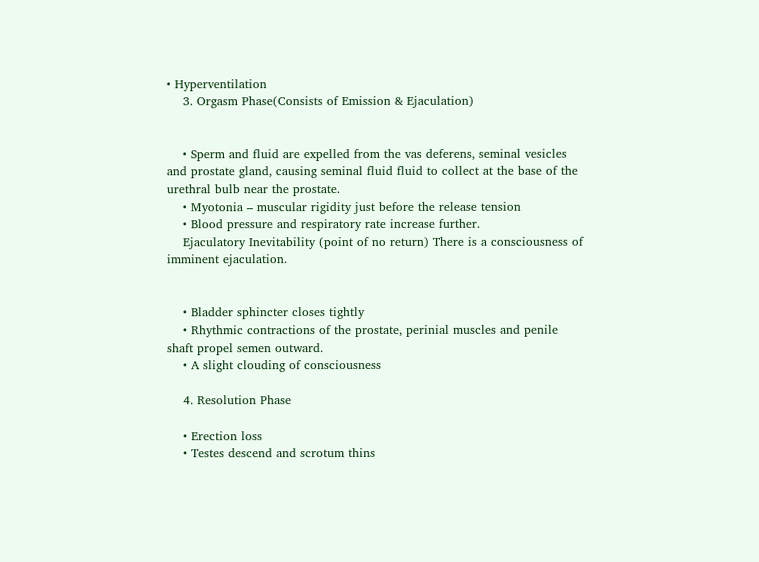• Hyperventilation
    3. Orgasm Phase(Consists of Emission & Ejaculation)


    • Sperm and fluid are expelled from the vas deferens, seminal vesicles and prostate gland, causing seminal fluid fluid to collect at the base of the urethral bulb near the prostate.
    • Myotonia – muscular rigidity just before the release tension
    • Blood pressure and respiratory rate increase further.
    Ejaculatory Inevitability (point of no return) There is a consciousness of imminent ejaculation.


    • Bladder sphincter closes tightly
    • Rhythmic contractions of the prostate, perinial muscles and penile shaft propel semen outward.
    • A slight clouding of consciousness

    4. Resolution Phase

    • Erection loss
    • Testes descend and scrotum thins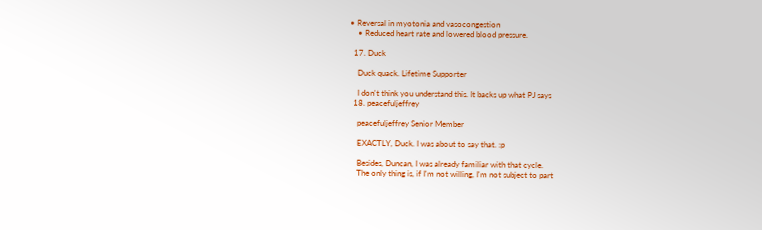• Reversal in myotonia and vasocongestion
    • Reduced heart rate and lowered blood pressure.

  17. Duck

    Duck quack. Lifetime Supporter

    I don't think you understand this. It backs up what PJ says
  18. peacefuljeffrey

    peacefuljeffrey Senior Member

    EXACTLY, Duck. I was about to say that. :p

    Besides, Duncan, I was already familiar with that cycle.
    The only thing is, if I'm not willing, I'm not subject to part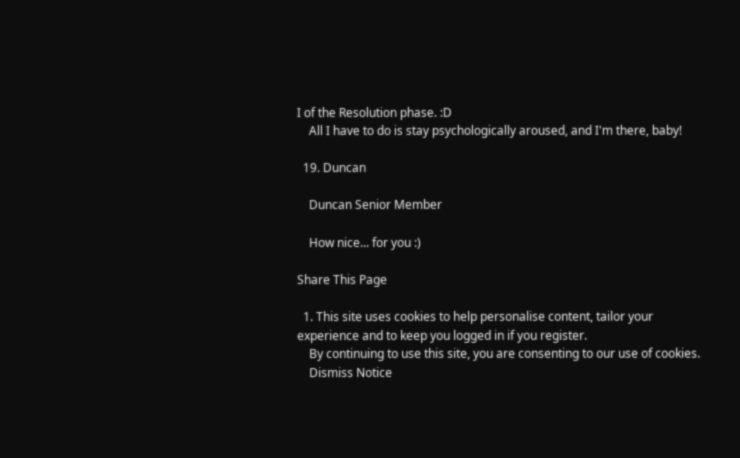I of the Resolution phase. :D
    All I have to do is stay psychologically aroused, and I'm there, baby!

  19. Duncan

    Duncan Senior Member

    How nice... for you :)

Share This Page

  1. This site uses cookies to help personalise content, tailor your experience and to keep you logged in if you register.
    By continuing to use this site, you are consenting to our use of cookies.
    Dismiss Notice